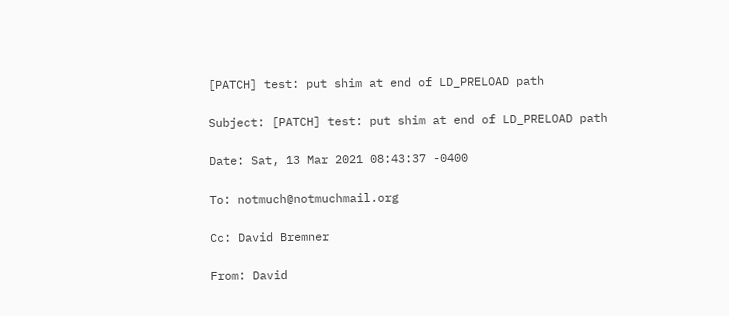[PATCH] test: put shim at end of LD_PRELOAD path

Subject: [PATCH] test: put shim at end of LD_PRELOAD path

Date: Sat, 13 Mar 2021 08:43:37 -0400

To: notmuch@notmuchmail.org

Cc: David Bremner

From: David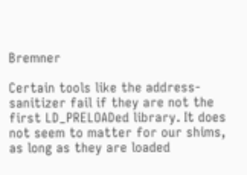Bremner

Certain tools like the address-sanitizer fail if they are not the
first LD_PRELOADed library. It does not seem to matter for our shims,
as long as they are loaded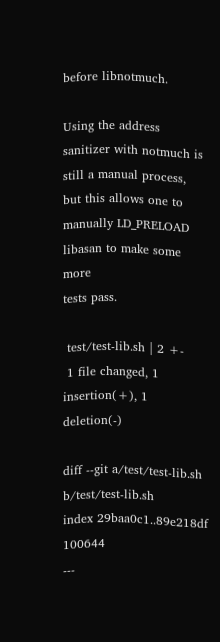before libnotmuch.

Using the address sanitizer with notmuch is still a manual process,
but this allows one to manually LD_PRELOAD libasan to make some more
tests pass.

 test/test-lib.sh | 2 +-
 1 file changed, 1 insertion(+), 1 deletion(-)

diff --git a/test/test-lib.sh b/test/test-lib.sh
index 29baa0c1..89e218df 100644
---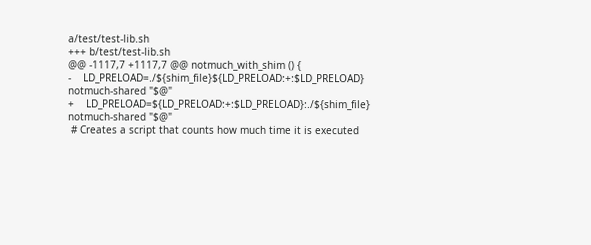a/test/test-lib.sh
+++ b/test/test-lib.sh
@@ -1117,7 +1117,7 @@ notmuch_with_shim () {
-    LD_PRELOAD=./${shim_file}${LD_PRELOAD:+:$LD_PRELOAD} notmuch-shared "$@"
+    LD_PRELOAD=${LD_PRELOAD:+:$LD_PRELOAD}:./${shim_file} notmuch-shared "$@"
 # Creates a script that counts how much time it is executed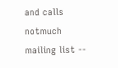and calls
notmuch mailing list --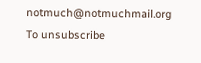notmuch@notmuchmail.org
To unsubscribe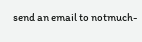send an email to notmuch-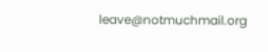leave@notmuchmail.org